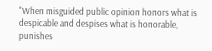"When misguided public opinion honors what is despicable and despises what is honorable, punishes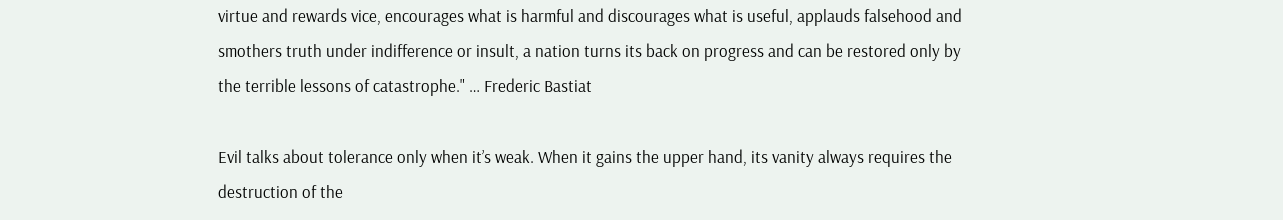virtue and rewards vice, encourages what is harmful and discourages what is useful, applauds falsehood and smothers truth under indifference or insult, a nation turns its back on progress and can be restored only by the terrible lessons of catastrophe." … Frederic Bastiat

Evil talks about tolerance only when it’s weak. When it gains the upper hand, its vanity always requires the destruction of the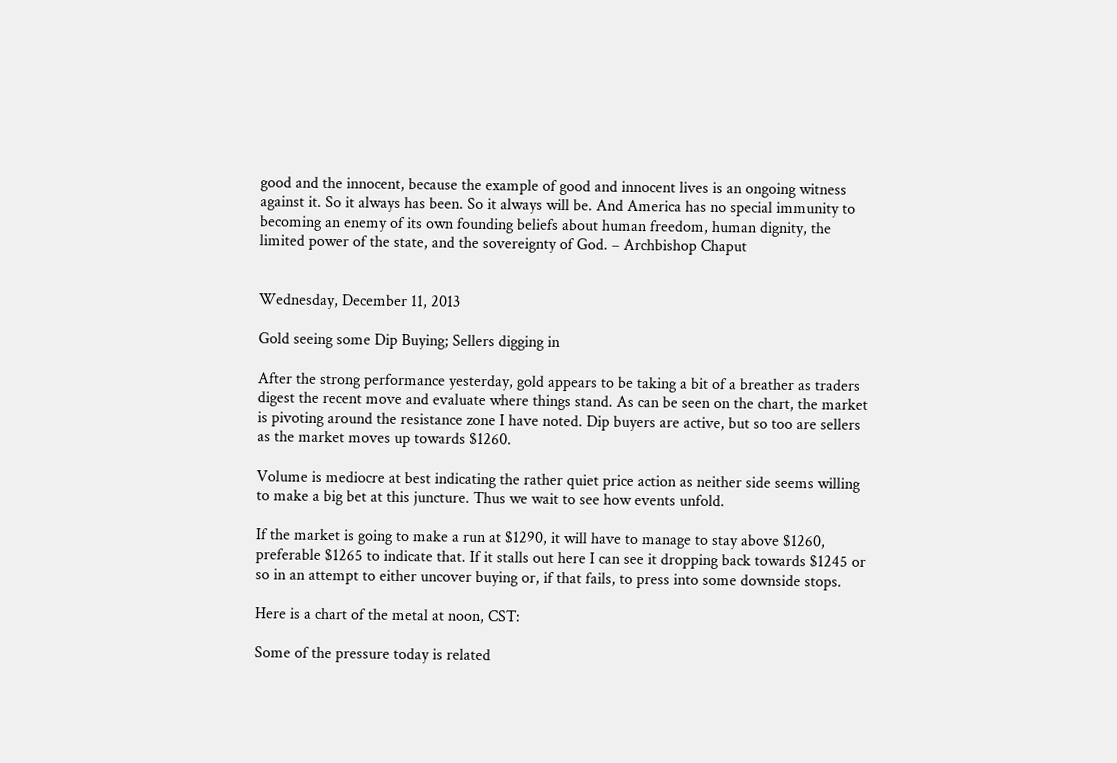good and the innocent, because the example of good and innocent lives is an ongoing witness against it. So it always has been. So it always will be. And America has no special immunity to becoming an enemy of its own founding beliefs about human freedom, human dignity, the limited power of the state, and the sovereignty of God. – Archbishop Chaput


Wednesday, December 11, 2013

Gold seeing some Dip Buying; Sellers digging in

After the strong performance yesterday, gold appears to be taking a bit of a breather as traders digest the recent move and evaluate where things stand. As can be seen on the chart, the market is pivoting around the resistance zone I have noted. Dip buyers are active, but so too are sellers as the market moves up towards $1260.

Volume is mediocre at best indicating the rather quiet price action as neither side seems willing to make a big bet at this juncture. Thus we wait to see how events unfold.

If the market is going to make a run at $1290, it will have to manage to stay above $1260, preferable $1265 to indicate that. If it stalls out here I can see it dropping back towards $1245 or so in an attempt to either uncover buying or, if that fails, to press into some downside stops.

Here is a chart of the metal at noon, CST:

Some of the pressure today is related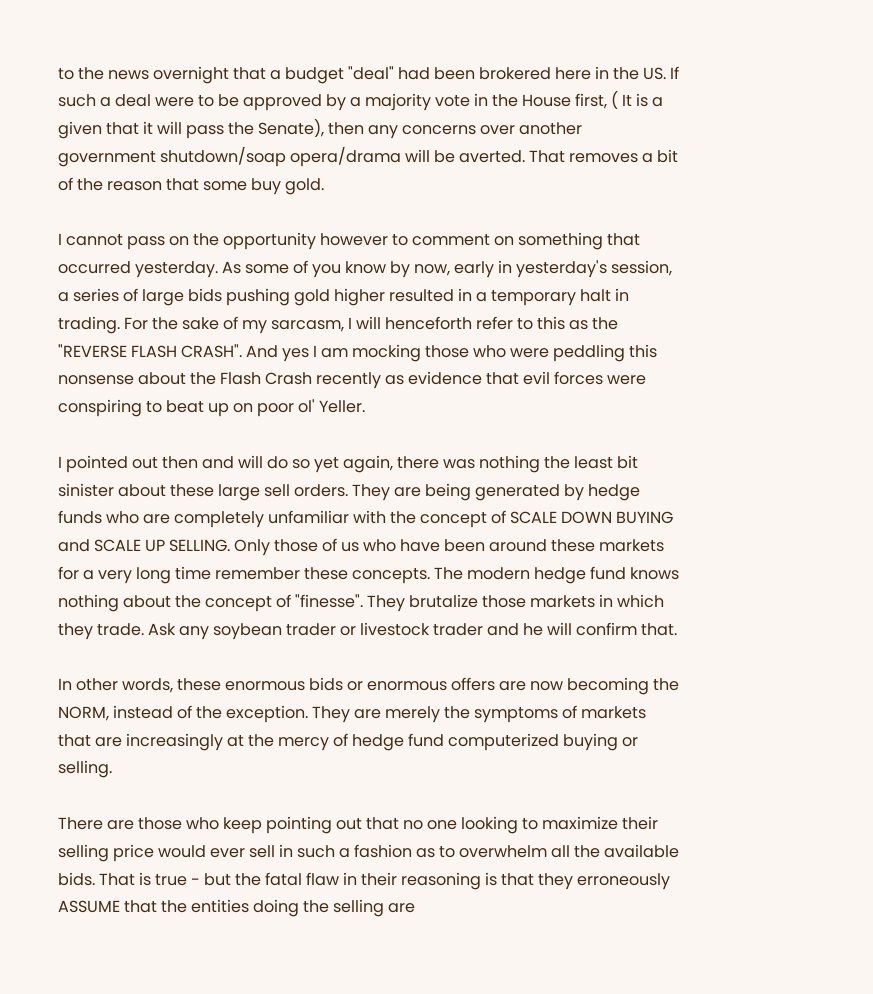to the news overnight that a budget "deal" had been brokered here in the US. If such a deal were to be approved by a majority vote in the House first, ( It is a given that it will pass the Senate), then any concerns over another government shutdown/soap opera/drama will be averted. That removes a bit of the reason that some buy gold.

I cannot pass on the opportunity however to comment on something that occurred yesterday. As some of you know by now, early in yesterday's session, a series of large bids pushing gold higher resulted in a temporary halt in trading. For the sake of my sarcasm, I will henceforth refer to this as the
"REVERSE FLASH CRASH". And yes I am mocking those who were peddling this nonsense about the Flash Crash recently as evidence that evil forces were conspiring to beat up on poor ol' Yeller.

I pointed out then and will do so yet again, there was nothing the least bit sinister about these large sell orders. They are being generated by hedge funds who are completely unfamiliar with the concept of SCALE DOWN BUYING and SCALE UP SELLING. Only those of us who have been around these markets for a very long time remember these concepts. The modern hedge fund knows nothing about the concept of "finesse". They brutalize those markets in which they trade. Ask any soybean trader or livestock trader and he will confirm that.

In other words, these enormous bids or enormous offers are now becoming the NORM, instead of the exception. They are merely the symptoms of markets that are increasingly at the mercy of hedge fund computerized buying or selling.

There are those who keep pointing out that no one looking to maximize their selling price would ever sell in such a fashion as to overwhelm all the available bids. That is true - but the fatal flaw in their reasoning is that they erroneously ASSUME that the entities doing the selling are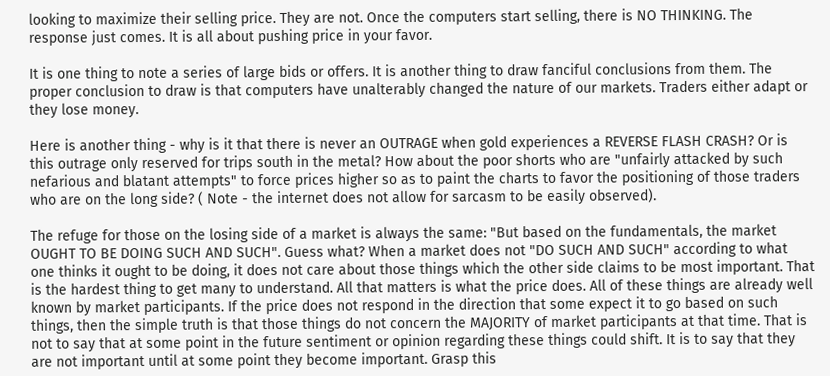looking to maximize their selling price. They are not. Once the computers start selling, there is NO THINKING. The response just comes. It is all about pushing price in your favor.

It is one thing to note a series of large bids or offers. It is another thing to draw fanciful conclusions from them. The proper conclusion to draw is that computers have unalterably changed the nature of our markets. Traders either adapt or they lose money.

Here is another thing - why is it that there is never an OUTRAGE when gold experiences a REVERSE FLASH CRASH? Or is this outrage only reserved for trips south in the metal? How about the poor shorts who are "unfairly attacked by such nefarious and blatant attempts" to force prices higher so as to paint the charts to favor the positioning of those traders who are on the long side? ( Note - the internet does not allow for sarcasm to be easily observed).

The refuge for those on the losing side of a market is always the same: "But based on the fundamentals, the market OUGHT TO BE DOING SUCH AND SUCH". Guess what? When a market does not "DO SUCH AND SUCH" according to what one thinks it ought to be doing, it does not care about those things which the other side claims to be most important. That is the hardest thing to get many to understand. All that matters is what the price does. All of these things are already well known by market participants. If the price does not respond in the direction that some expect it to go based on such things, then the simple truth is that those things do not concern the MAJORITY of market participants at that time. That is not to say that at some point in the future sentiment or opinion regarding these things could shift. It is to say that they are not important until at some point they become important. Grasp this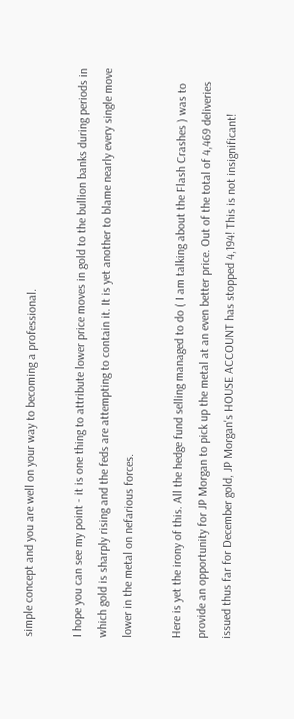simple concept and you are well on your way to becoming a professional.

I hope you can see my point - it is one thing to attribute lower price moves in gold to the bullion banks during periods in which gold is sharply rising and the feds are attempting to contain it. It is yet another to blame nearly every single move lower in the metal on nefarious forces.

Here is yet the irony of this. All the hedge fund selling managed to do ( I am talking about the Flash Crashes ) was to provide an opportunity for JP Morgan to pick up the metal at an even better price. Out of the total of 4,469 deliveries issued thus far for December gold, JP Morgan's HOUSE ACCOUNT has stopped 4,194! This is not insignificant!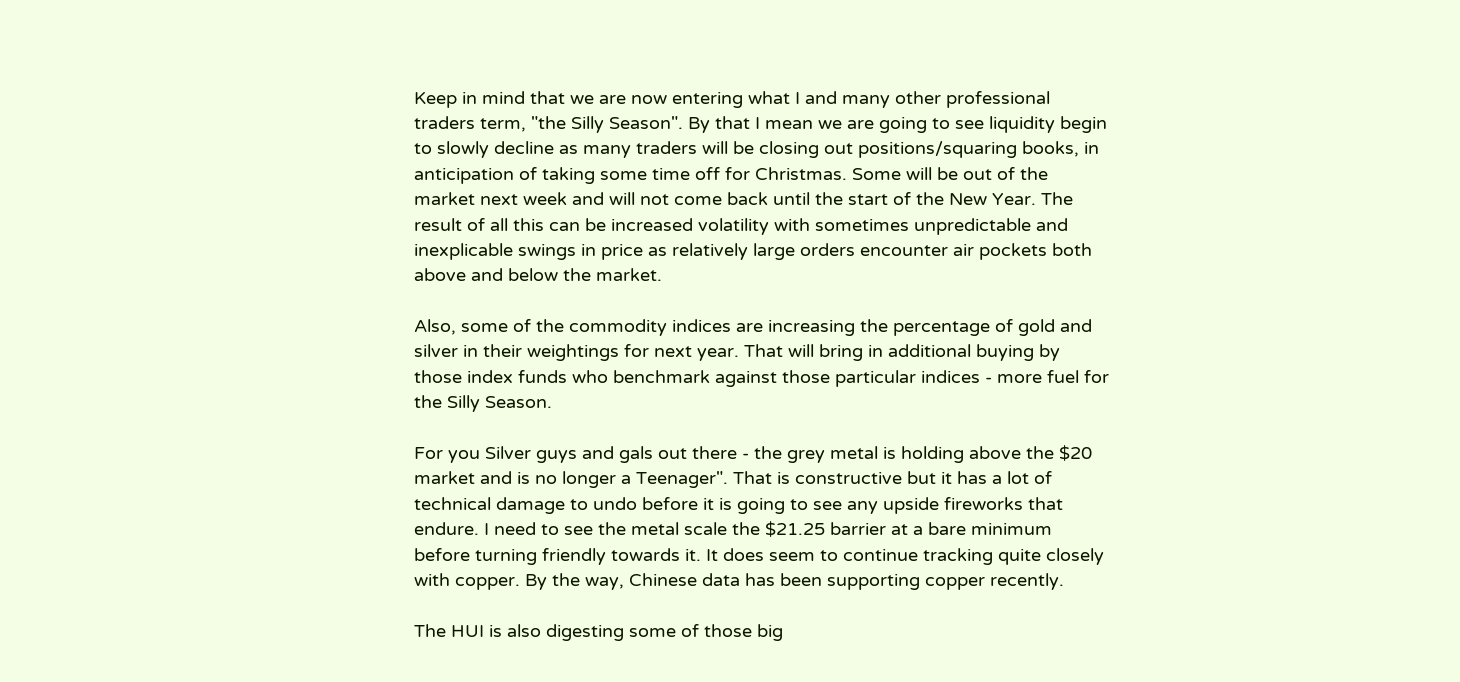Keep in mind that we are now entering what I and many other professional traders term, "the Silly Season". By that I mean we are going to see liquidity begin to slowly decline as many traders will be closing out positions/squaring books, in anticipation of taking some time off for Christmas. Some will be out of the market next week and will not come back until the start of the New Year. The result of all this can be increased volatility with sometimes unpredictable and inexplicable swings in price as relatively large orders encounter air pockets both above and below the market.

Also, some of the commodity indices are increasing the percentage of gold and silver in their weightings for next year. That will bring in additional buying by those index funds who benchmark against those particular indices - more fuel for the Silly Season.

For you Silver guys and gals out there - the grey metal is holding above the $20 market and is no longer a Teenager". That is constructive but it has a lot of technical damage to undo before it is going to see any upside fireworks that endure. I need to see the metal scale the $21.25 barrier at a bare minimum before turning friendly towards it. It does seem to continue tracking quite closely with copper. By the way, Chinese data has been supporting copper recently.

The HUI is also digesting some of those big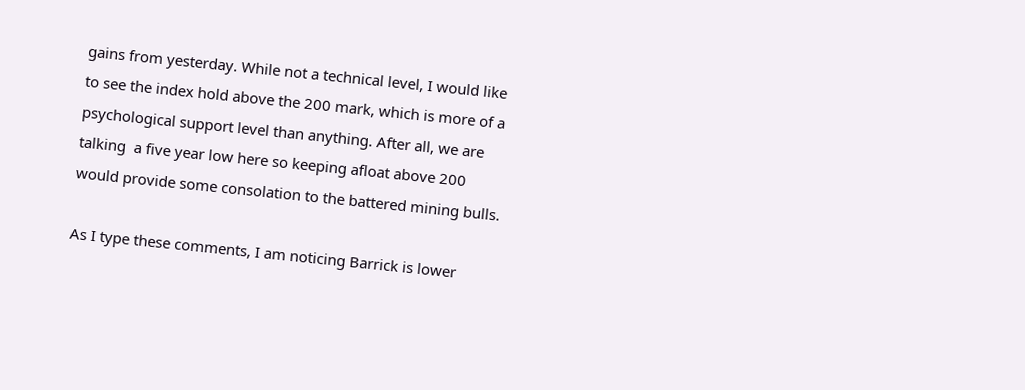gains from yesterday. While not a technical level, I would like to see the index hold above the 200 mark, which is more of a psychological support level than anything. After all, we are talking  a five year low here so keeping afloat above 200 would provide some consolation to the battered mining bulls.

As I type these comments, I am noticing Barrick is lower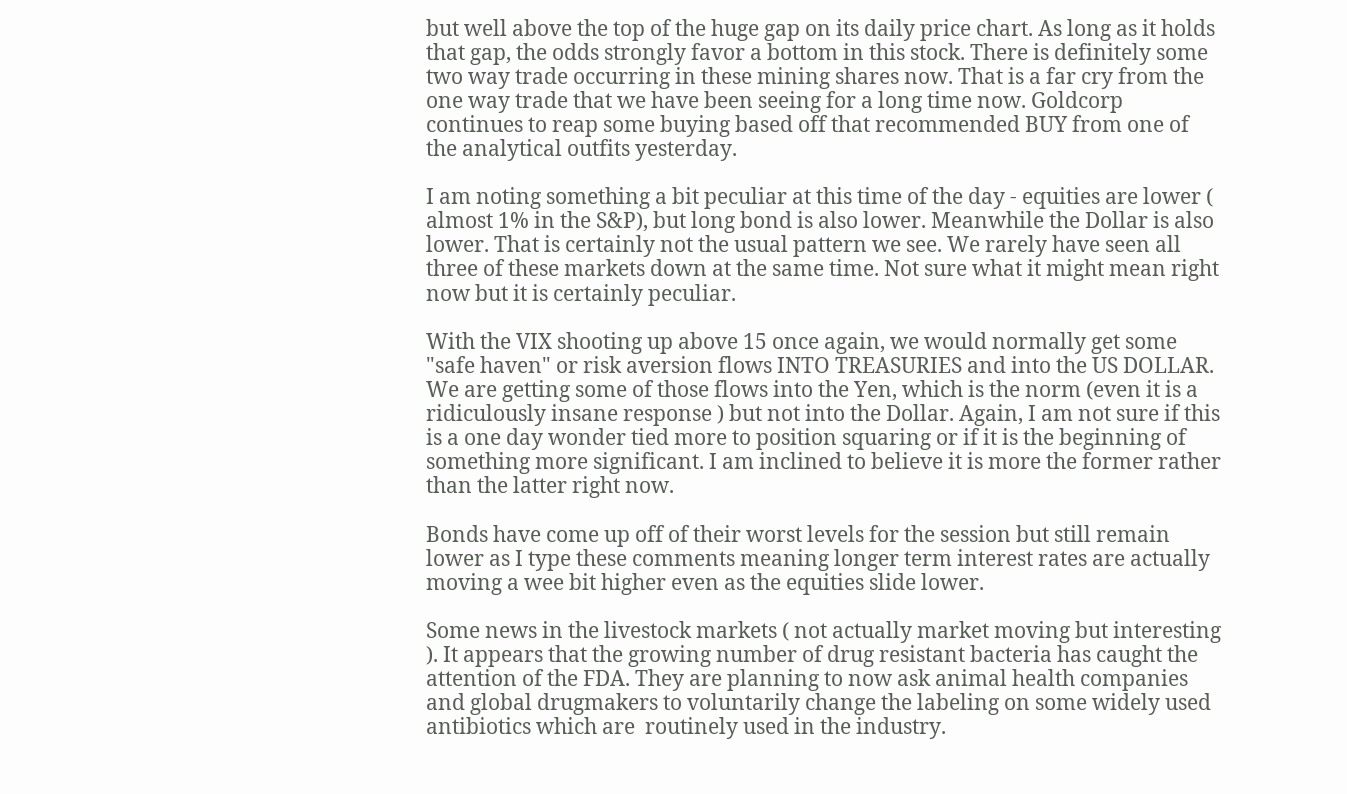but well above the top of the huge gap on its daily price chart. As long as it holds that gap, the odds strongly favor a bottom in this stock. There is definitely some two way trade occurring in these mining shares now. That is a far cry from the one way trade that we have been seeing for a long time now. Goldcorp continues to reap some buying based off that recommended BUY from one of the analytical outfits yesterday.

I am noting something a bit peculiar at this time of the day - equities are lower ( almost 1% in the S&P), but long bond is also lower. Meanwhile the Dollar is also lower. That is certainly not the usual pattern we see. We rarely have seen all three of these markets down at the same time. Not sure what it might mean right now but it is certainly peculiar.

With the VIX shooting up above 15 once again, we would normally get some "safe haven" or risk aversion flows INTO TREASURIES and into the US DOLLAR. We are getting some of those flows into the Yen, which is the norm (even it is a ridiculously insane response ) but not into the Dollar. Again, I am not sure if this is a one day wonder tied more to position squaring or if it is the beginning of something more significant. I am inclined to believe it is more the former rather than the latter right now.

Bonds have come up off of their worst levels for the session but still remain lower as I type these comments meaning longer term interest rates are actually moving a wee bit higher even as the equities slide lower.

Some news in the livestock markets ( not actually market moving but interesting ). It appears that the growing number of drug resistant bacteria has caught the attention of the FDA. They are planning to now ask animal health companies and global drugmakers to voluntarily change the labeling on some widely used antibiotics which are  routinely used in the industry.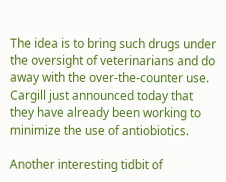The idea is to bring such drugs under the oversight of veterinarians and do away with the over-the-counter use. Cargill just announced today that they have already been working to minimize the use of antiobiotics.

Another interesting tidbit of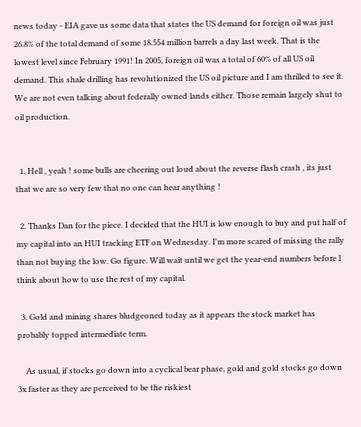news today - EIA gave us some data that states the US demand for foreign oil was just 26.8% of the total demand of some 18.554 million barrels a day last week. That is the lowest level since February 1991! In 2005, foreign oil was a total of 60% of all US oil demand. This shale drilling has revolutionized the US oil picture and I am thrilled to see it. We are not even talking about federally owned lands either. Those remain largely shut to oil production.


  1. Hell , yeah ! some bulls are cheering out loud about the reverse flash crash , its just that we are so very few that no one can hear anything !

  2. Thanks Dan for the piece. I decided that the HUI is low enough to buy and put half of my capital into an HUI tracking ETF on Wednesday. I'm more scared of missing the rally than not buying the low. Go figure. Will wait until we get the year-end numbers before l think about how to use the rest of my capital.

  3. Gold and mining shares bludgeoned today as it appears the stock market has probably topped intermediate term.

    As usual, if stocks go down into a cyclical bear phase, gold and gold stocks go down 3x faster as they are perceived to be the riskiest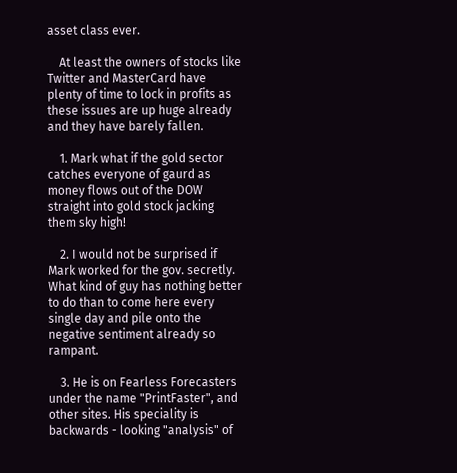asset class ever.

    At least the owners of stocks like Twitter and MasterCard have plenty of time to lock in profits as these issues are up huge already and they have barely fallen.

    1. Mark what if the gold sector catches everyone of gaurd as money flows out of the DOW straight into gold stock jacking them sky high!

    2. I would not be surprised if Mark worked for the gov. secretly. What kind of guy has nothing better to do than to come here every single day and pile onto the negative sentiment already so rampant.

    3. He is on Fearless Forecasters under the name "PrintFaster", and other sites. His speciality is backwards - looking "analysis" of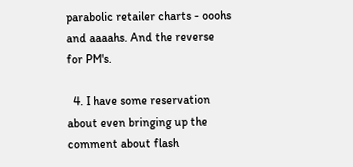parabolic retailer charts - ooohs and aaaahs. And the reverse for PM's.

  4. I have some reservation about even bringing up the comment about flash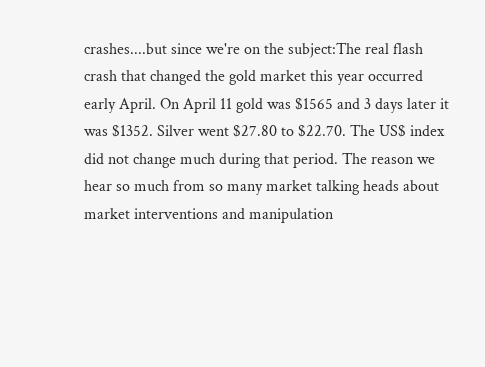crashes....but since we're on the subject:The real flash crash that changed the gold market this year occurred early April. On April 11 gold was $1565 and 3 days later it was $1352. Silver went $27.80 to $22.70. The US$ index did not change much during that period. The reason we hear so much from so many market talking heads about market interventions and manipulation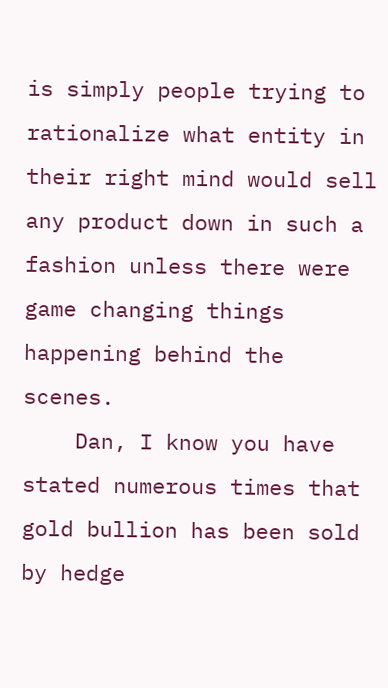is simply people trying to rationalize what entity in their right mind would sell any product down in such a fashion unless there were game changing things happening behind the scenes.
    Dan, I know you have stated numerous times that gold bullion has been sold by hedge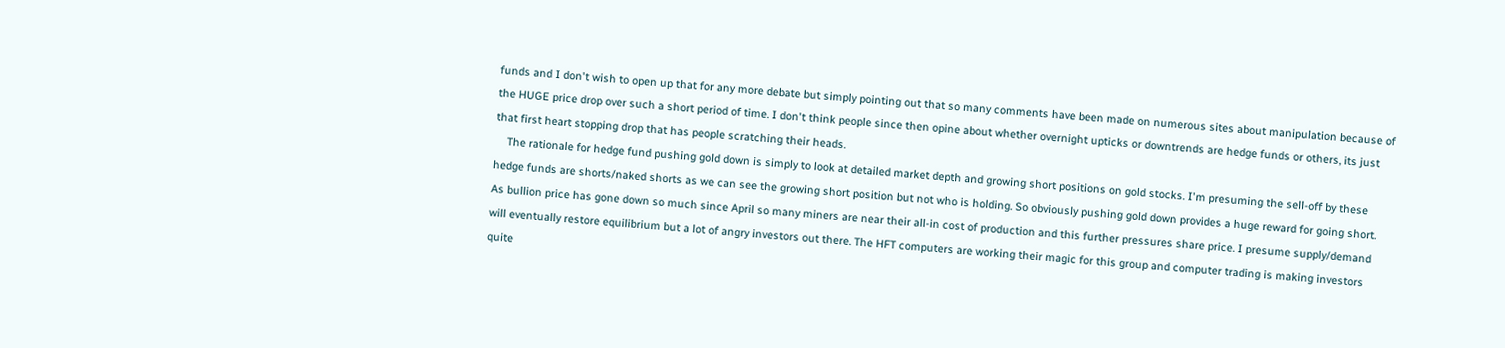funds and I don't wish to open up that for any more debate but simply pointing out that so many comments have been made on numerous sites about manipulation because of the HUGE price drop over such a short period of time. I don't think people since then opine about whether overnight upticks or downtrends are hedge funds or others, its just that first heart stopping drop that has people scratching their heads.
    The rationale for hedge fund pushing gold down is simply to look at detailed market depth and growing short positions on gold stocks. I'm presuming the sell-off by these hedge funds are shorts/naked shorts as we can see the growing short position but not who is holding. So obviously pushing gold down provides a huge reward for going short. As bullion price has gone down so much since April so many miners are near their all-in cost of production and this further pressures share price. I presume supply/demand will eventually restore equilibrium but a lot of angry investors out there. The HFT computers are working their magic for this group and computer trading is making investors quite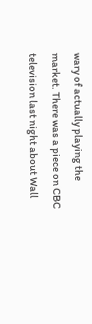wary of actually playing the market. There was a piece on CBC television last night about Wall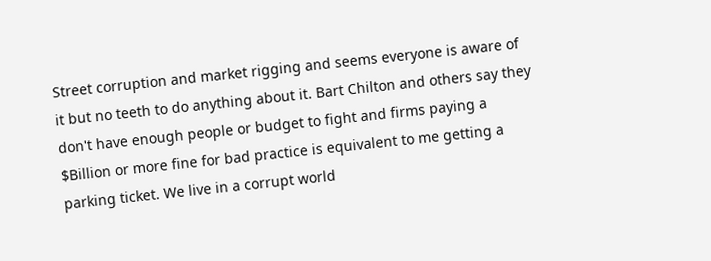Street corruption and market rigging and seems everyone is aware of it but no teeth to do anything about it. Bart Chilton and others say they don't have enough people or budget to fight and firms paying a $Billion or more fine for bad practice is equivalent to me getting a parking ticket. We live in a corrupt world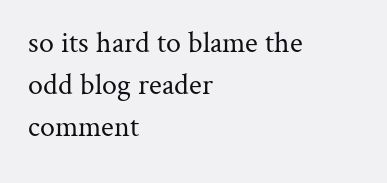so its hard to blame the odd blog reader comment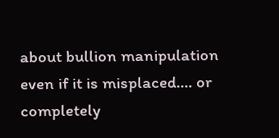about bullion manipulation even if it is misplaced.... or completely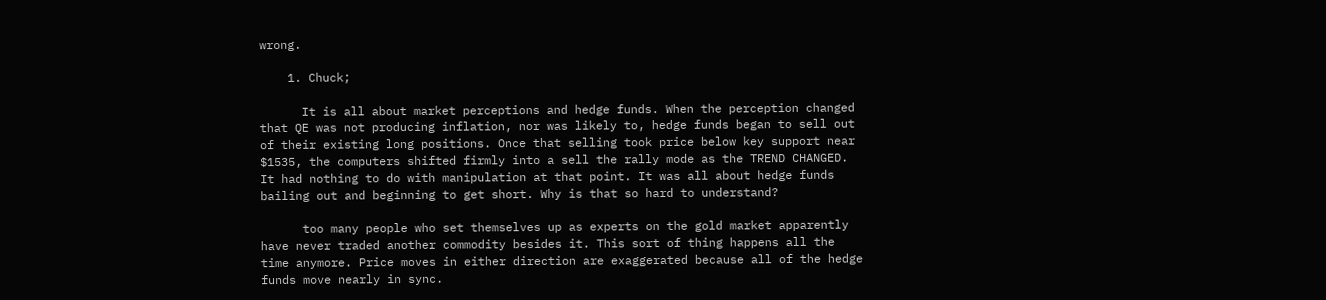wrong.

    1. Chuck;

      It is all about market perceptions and hedge funds. When the perception changed that QE was not producing inflation, nor was likely to, hedge funds began to sell out of their existing long positions. Once that selling took price below key support near $1535, the computers shifted firmly into a sell the rally mode as the TREND CHANGED. It had nothing to do with manipulation at that point. It was all about hedge funds bailing out and beginning to get short. Why is that so hard to understand?

      too many people who set themselves up as experts on the gold market apparently have never traded another commodity besides it. This sort of thing happens all the time anymore. Price moves in either direction are exaggerated because all of the hedge funds move nearly in sync.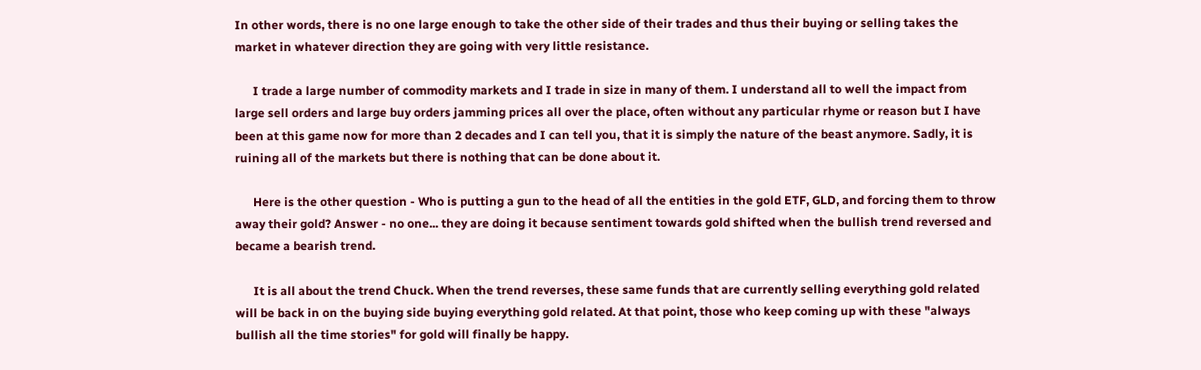In other words, there is no one large enough to take the other side of their trades and thus their buying or selling takes the market in whatever direction they are going with very little resistance.

      I trade a large number of commodity markets and I trade in size in many of them. I understand all to well the impact from large sell orders and large buy orders jamming prices all over the place, often without any particular rhyme or reason but I have been at this game now for more than 2 decades and I can tell you, that it is simply the nature of the beast anymore. Sadly, it is ruining all of the markets but there is nothing that can be done about it.

      Here is the other question - Who is putting a gun to the head of all the entities in the gold ETF, GLD, and forcing them to throw away their gold? Answer - no one... they are doing it because sentiment towards gold shifted when the bullish trend reversed and became a bearish trend.

      It is all about the trend Chuck. When the trend reverses, these same funds that are currently selling everything gold related will be back in on the buying side buying everything gold related. At that point, those who keep coming up with these "always bullish all the time stories" for gold will finally be happy.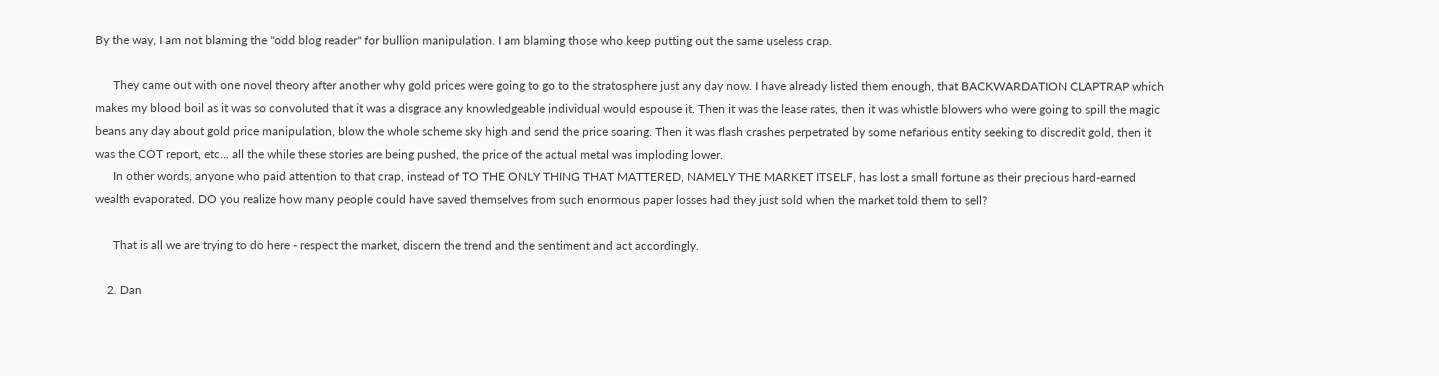By the way, I am not blaming the "odd blog reader" for bullion manipulation. I am blaming those who keep putting out the same useless crap.

      They came out with one novel theory after another why gold prices were going to go to the stratosphere just any day now. I have already listed them enough, that BACKWARDATION CLAPTRAP which makes my blood boil as it was so convoluted that it was a disgrace any knowledgeable individual would espouse it. Then it was the lease rates, then it was whistle blowers who were going to spill the magic beans any day about gold price manipulation, blow the whole scheme sky high and send the price soaring. Then it was flash crashes perpetrated by some nefarious entity seeking to discredit gold, then it was the COT report, etc... all the while these stories are being pushed, the price of the actual metal was imploding lower.
      In other words, anyone who paid attention to that crap, instead of TO THE ONLY THING THAT MATTERED, NAMELY THE MARKET ITSELF, has lost a small fortune as their precious hard-earned wealth evaporated. DO you realize how many people could have saved themselves from such enormous paper losses had they just sold when the market told them to sell?

      That is all we are trying to do here - respect the market, discern the trend and the sentiment and act accordingly.

    2. Dan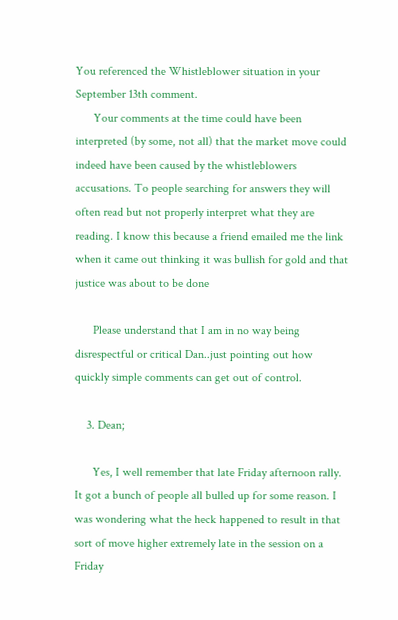You referenced the Whistleblower situation in your September 13th comment.
      Your comments at the time could have been interpreted (by some, not all) that the market move could indeed have been caused by the whistleblowers accusations. To people searching for answers they will often read but not properly interpret what they are reading. I know this because a friend emailed me the link when it came out thinking it was bullish for gold and that justice was about to be done

      Please understand that I am in no way being disrespectful or critical Dan..just pointing out how quickly simple comments can get out of control.

    3. Dean;

      Yes, I well remember that late Friday afternoon rally. It got a bunch of people all bulled up for some reason. I was wondering what the heck happened to result in that sort of move higher extremely late in the session on a Friday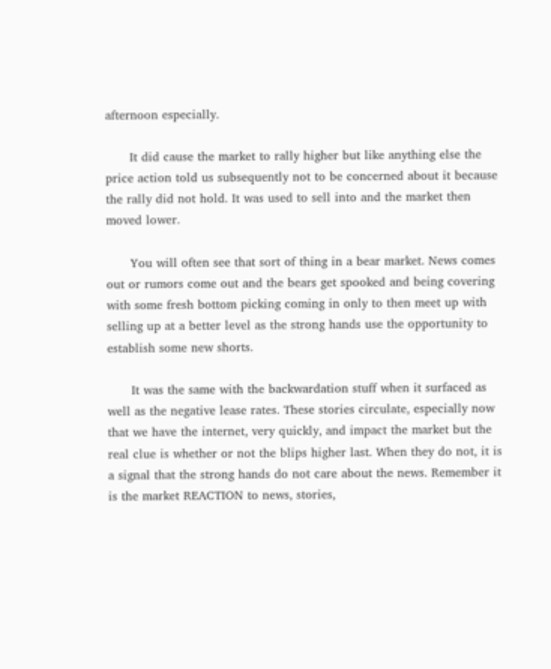afternoon especially.

      It did cause the market to rally higher but like anything else the price action told us subsequently not to be concerned about it because the rally did not hold. It was used to sell into and the market then moved lower.

      You will often see that sort of thing in a bear market. News comes out or rumors come out and the bears get spooked and being covering with some fresh bottom picking coming in only to then meet up with selling up at a better level as the strong hands use the opportunity to establish some new shorts.

      It was the same with the backwardation stuff when it surfaced as well as the negative lease rates. These stories circulate, especially now that we have the internet, very quickly, and impact the market but the real clue is whether or not the blips higher last. When they do not, it is a signal that the strong hands do not care about the news. Remember it is the market REACTION to news, stories,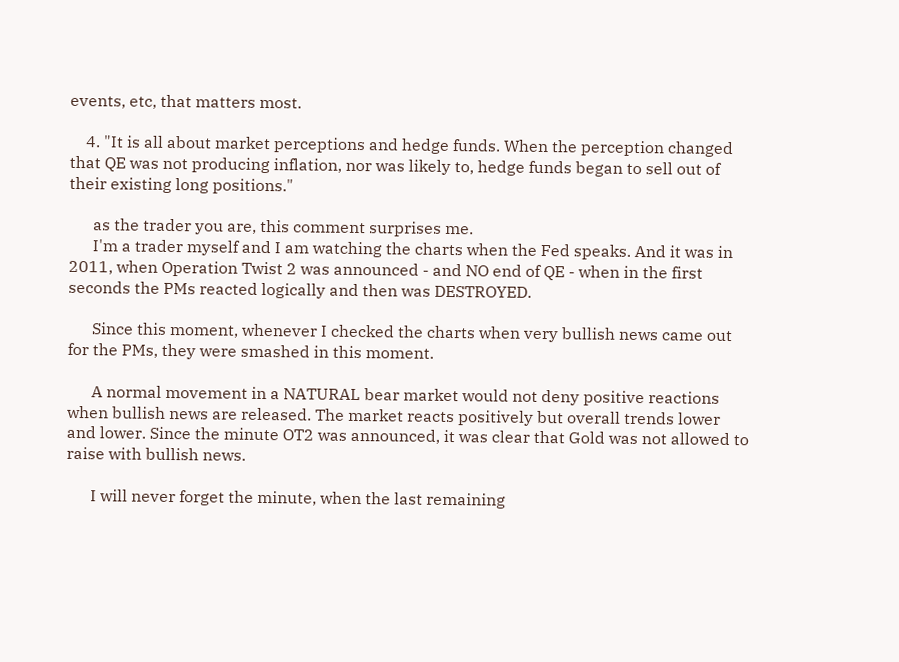events, etc, that matters most.

    4. "It is all about market perceptions and hedge funds. When the perception changed that QE was not producing inflation, nor was likely to, hedge funds began to sell out of their existing long positions."

      as the trader you are, this comment surprises me.
      I'm a trader myself and I am watching the charts when the Fed speaks. And it was in 2011, when Operation Twist 2 was announced - and NO end of QE - when in the first seconds the PMs reacted logically and then was DESTROYED.

      Since this moment, whenever I checked the charts when very bullish news came out for the PMs, they were smashed in this moment.

      A normal movement in a NATURAL bear market would not deny positive reactions when bullish news are released. The market reacts positively but overall trends lower and lower. Since the minute OT2 was announced, it was clear that Gold was not allowed to raise with bullish news.

      I will never forget the minute, when the last remaining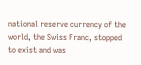national reserve currency of the world, the Swiss Franc, stopped to exist and was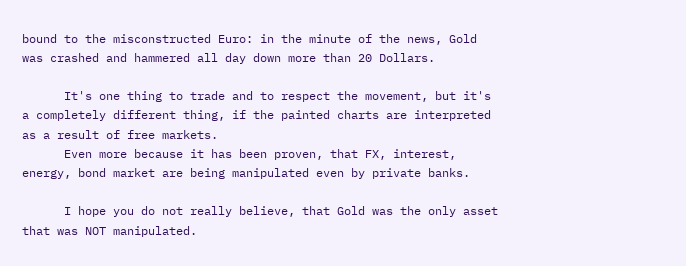bound to the misconstructed Euro: in the minute of the news, Gold was crashed and hammered all day down more than 20 Dollars.

      It's one thing to trade and to respect the movement, but it's a completely different thing, if the painted charts are interpreted as a result of free markets.
      Even more because it has been proven, that FX, interest, energy, bond market are being manipulated even by private banks.

      I hope you do not really believe, that Gold was the only asset that was NOT manipulated.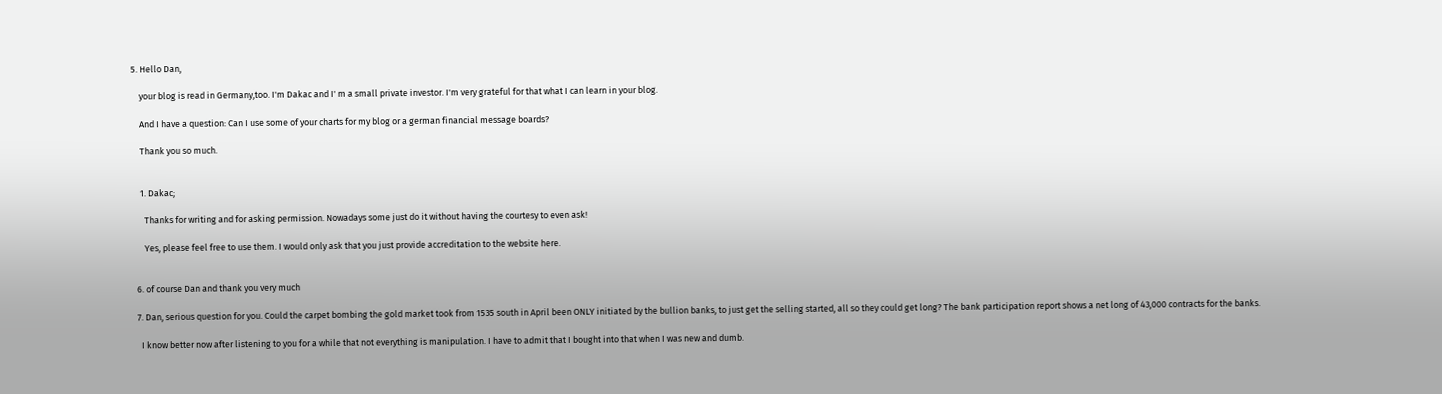5. Hello Dan,

    your blog is read in Germany,too. I'm Dakac and I' m a small private investor. I'm very grateful for that what I can learn in your blog.

    And I have a question: Can I use some of your charts for my blog or a german financial message boards?

    Thank you so much.


    1. Dakac;

      Thanks for writing and for asking permission. Nowadays some just do it without having the courtesy to even ask!

      Yes, please feel free to use them. I would only ask that you just provide accreditation to the website here.


  6. of course Dan and thank you very much

  7. Dan, serious question for you. Could the carpet bombing the gold market took from 1535 south in April been ONLY initiated by the bullion banks, to just get the selling started, all so they could get long? The bank participation report shows a net long of 43,000 contracts for the banks.

    I know better now after listening to you for a while that not everything is manipulation. I have to admit that I bought into that when I was new and dumb.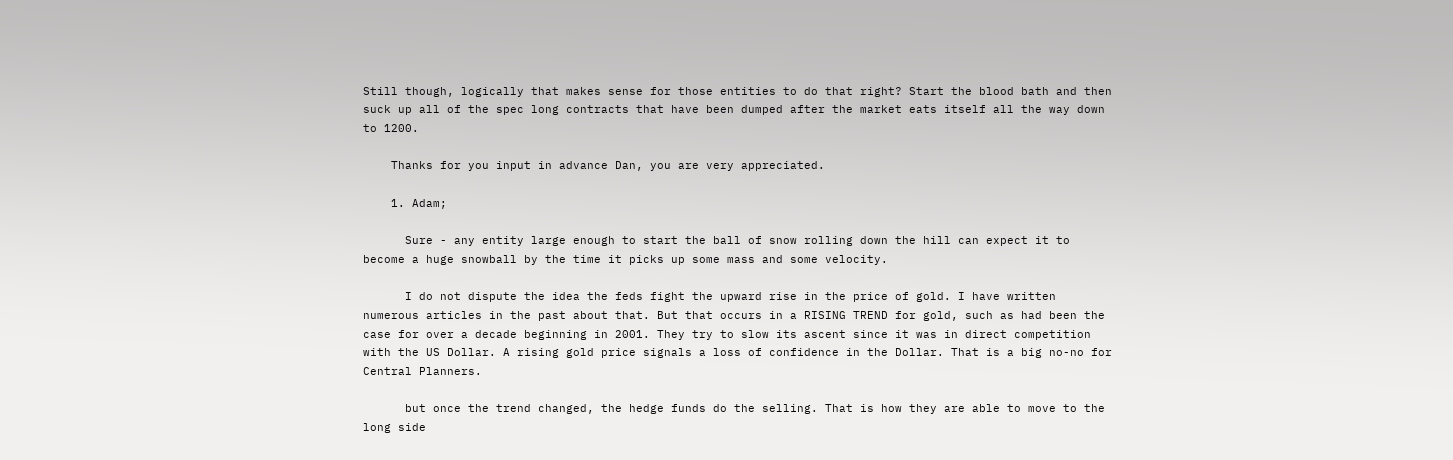Still though, logically that makes sense for those entities to do that right? Start the blood bath and then suck up all of the spec long contracts that have been dumped after the market eats itself all the way down to 1200.

    Thanks for you input in advance Dan, you are very appreciated.

    1. Adam;

      Sure - any entity large enough to start the ball of snow rolling down the hill can expect it to become a huge snowball by the time it picks up some mass and some velocity.

      I do not dispute the idea the feds fight the upward rise in the price of gold. I have written numerous articles in the past about that. But that occurs in a RISING TREND for gold, such as had been the case for over a decade beginning in 2001. They try to slow its ascent since it was in direct competition with the US Dollar. A rising gold price signals a loss of confidence in the Dollar. That is a big no-no for Central Planners.

      but once the trend changed, the hedge funds do the selling. That is how they are able to move to the long side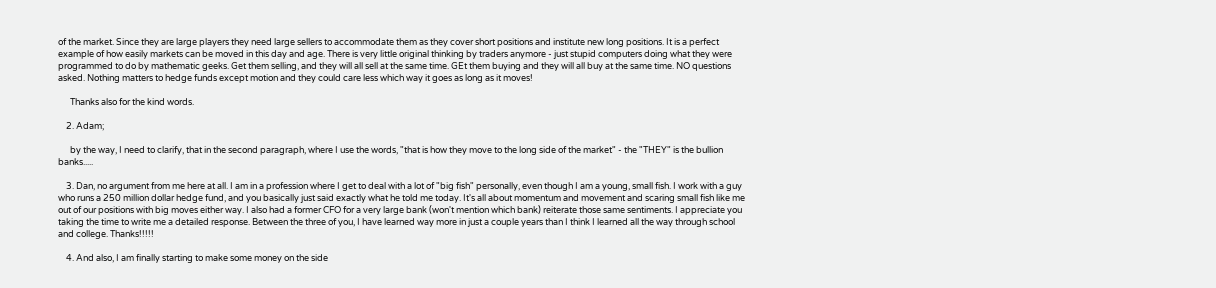of the market. Since they are large players they need large sellers to accommodate them as they cover short positions and institute new long positions. It is a perfect example of how easily markets can be moved in this day and age. There is very little original thinking by traders anymore - just stupid computers doing what they were programmed to do by mathematic geeks. Get them selling, and they will all sell at the same time. GEt them buying and they will all buy at the same time. NO questions asked. Nothing matters to hedge funds except motion and they could care less which way it goes as long as it moves!

      Thanks also for the kind words.

    2. Adam;

      by the way, I need to clarify, that in the second paragraph, where I use the words, "that is how they move to the long side of the market" - the "THEY" is the bullion banks.....

    3. Dan, no argument from me here at all. I am in a profession where I get to deal with a lot of "big fish" personally, even though I am a young, small fish. I work with a guy who runs a 250 million dollar hedge fund, and you basically just said exactly what he told me today. It's all about momentum and movement and scaring small fish like me out of our positions with big moves either way. I also had a former CFO for a very large bank (won't mention which bank) reiterate those same sentiments. I appreciate you taking the time to write me a detailed response. Between the three of you, I have learned way more in just a couple years than I think I learned all the way through school and college. Thanks!!!!!

    4. And also, I am finally starting to make some money on the side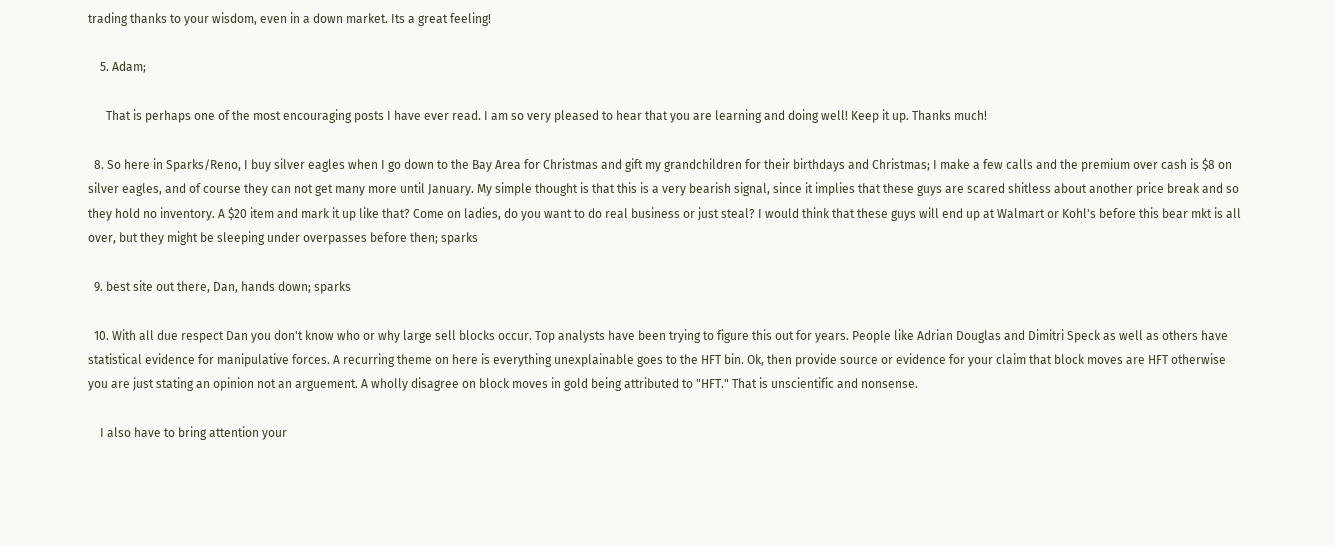trading thanks to your wisdom, even in a down market. Its a great feeling!

    5. Adam;

      That is perhaps one of the most encouraging posts I have ever read. I am so very pleased to hear that you are learning and doing well! Keep it up. Thanks much!

  8. So here in Sparks/Reno, I buy silver eagles when I go down to the Bay Area for Christmas and gift my grandchildren for their birthdays and Christmas; I make a few calls and the premium over cash is $8 on silver eagles, and of course they can not get many more until January. My simple thought is that this is a very bearish signal, since it implies that these guys are scared shitless about another price break and so they hold no inventory. A $20 item and mark it up like that? Come on ladies, do you want to do real business or just steal? I would think that these guys will end up at Walmart or Kohl's before this bear mkt is all over, but they might be sleeping under overpasses before then; sparks

  9. best site out there, Dan, hands down; sparks

  10. With all due respect Dan you don't know who or why large sell blocks occur. Top analysts have been trying to figure this out for years. People like Adrian Douglas and Dimitri Speck as well as others have statistical evidence for manipulative forces. A recurring theme on here is everything unexplainable goes to the HFT bin. Ok, then provide source or evidence for your claim that block moves are HFT otherwise you are just stating an opinion not an arguement. A wholly disagree on block moves in gold being attributed to "HFT." That is unscientific and nonsense.

    I also have to bring attention your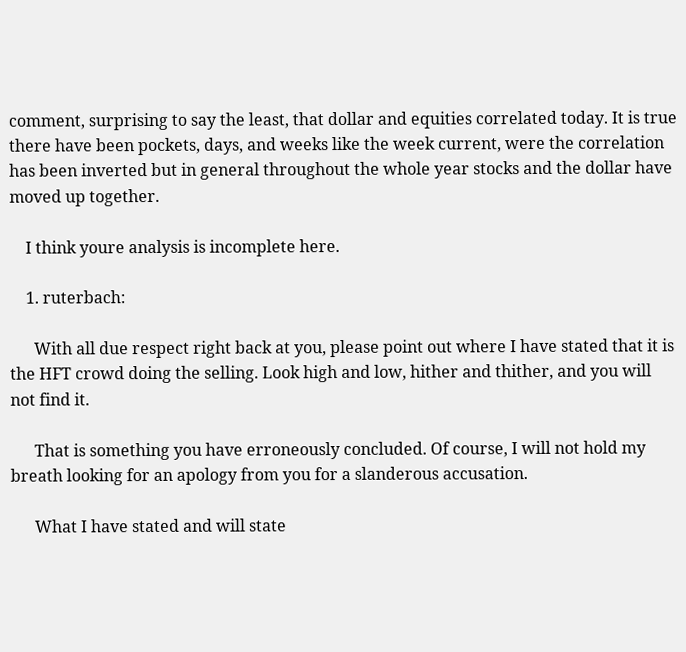comment, surprising to say the least, that dollar and equities correlated today. It is true there have been pockets, days, and weeks like the week current, were the correlation has been inverted but in general throughout the whole year stocks and the dollar have moved up together.

    I think youre analysis is incomplete here.

    1. ruterbach:

      With all due respect right back at you, please point out where I have stated that it is the HFT crowd doing the selling. Look high and low, hither and thither, and you will not find it.

      That is something you have erroneously concluded. Of course, I will not hold my breath looking for an apology from you for a slanderous accusation.

      What I have stated and will state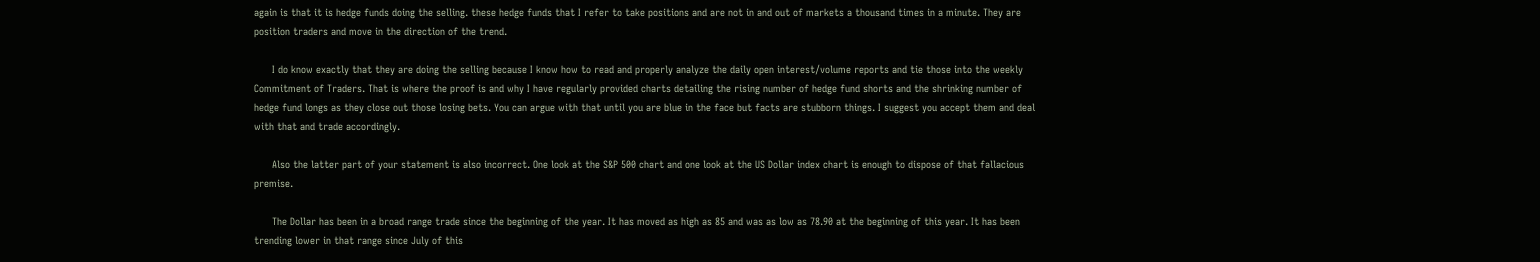again is that it is hedge funds doing the selling. these hedge funds that I refer to take positions and are not in and out of markets a thousand times in a minute. They are position traders and move in the direction of the trend.

      I do know exactly that they are doing the selling because I know how to read and properly analyze the daily open interest/volume reports and tie those into the weekly Commitment of Traders. That is where the proof is and why I have regularly provided charts detailing the rising number of hedge fund shorts and the shrinking number of hedge fund longs as they close out those losing bets. You can argue with that until you are blue in the face but facts are stubborn things. I suggest you accept them and deal with that and trade accordingly.

      Also the latter part of your statement is also incorrect. One look at the S&P 500 chart and one look at the US Dollar index chart is enough to dispose of that fallacious premise.

      The Dollar has been in a broad range trade since the beginning of the year. It has moved as high as 85 and was as low as 78.90 at the beginning of this year. It has been trending lower in that range since July of this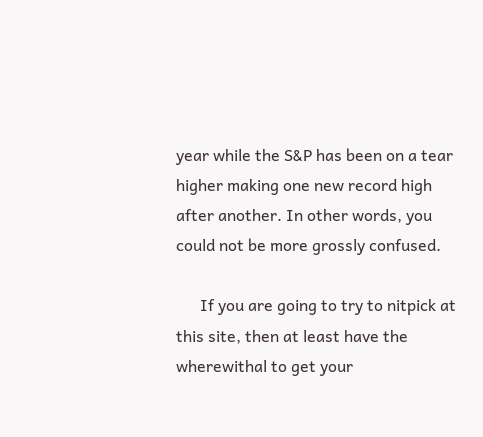year while the S&P has been on a tear higher making one new record high after another. In other words, you could not be more grossly confused.

      If you are going to try to nitpick at this site, then at least have the wherewithal to get your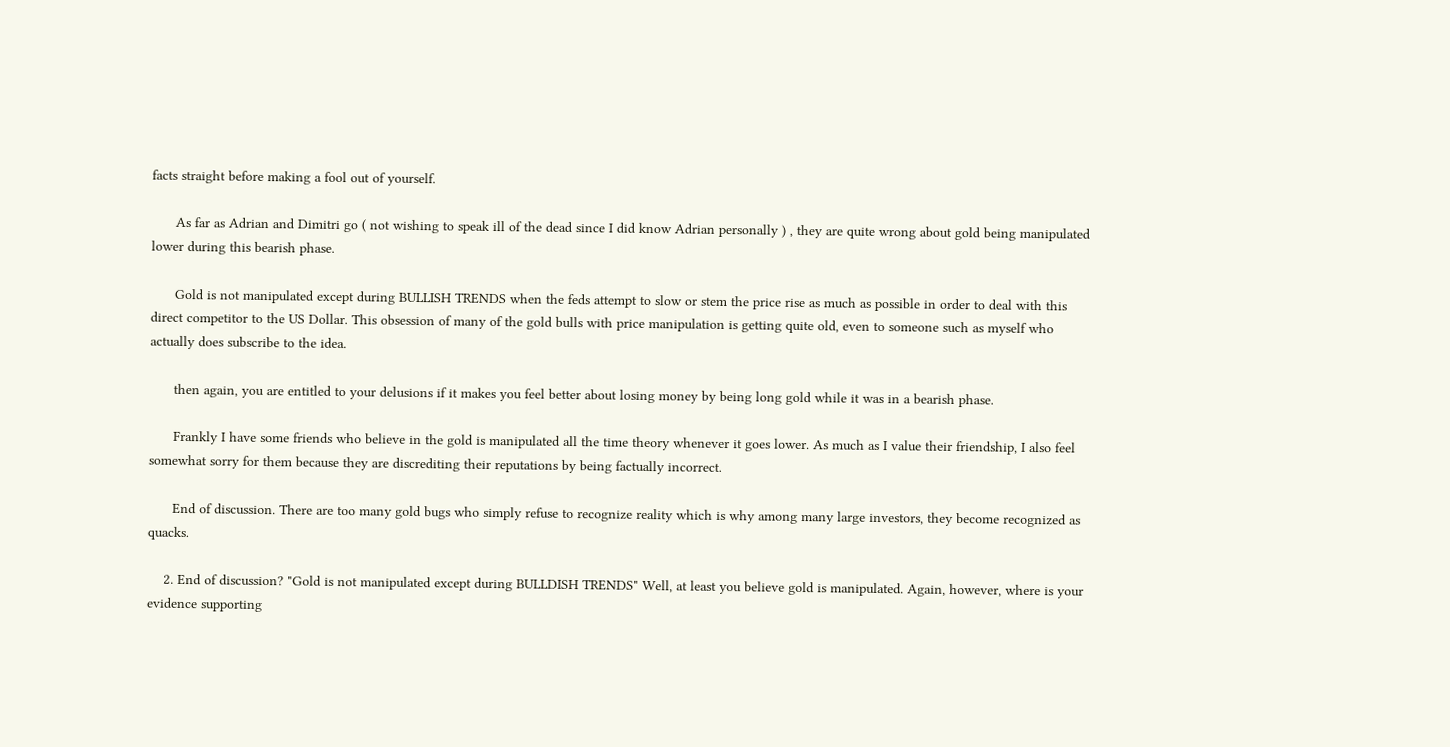facts straight before making a fool out of yourself.

      As far as Adrian and Dimitri go ( not wishing to speak ill of the dead since I did know Adrian personally ) , they are quite wrong about gold being manipulated lower during this bearish phase.

      Gold is not manipulated except during BULLISH TRENDS when the feds attempt to slow or stem the price rise as much as possible in order to deal with this direct competitor to the US Dollar. This obsession of many of the gold bulls with price manipulation is getting quite old, even to someone such as myself who actually does subscribe to the idea.

      then again, you are entitled to your delusions if it makes you feel better about losing money by being long gold while it was in a bearish phase.

      Frankly I have some friends who believe in the gold is manipulated all the time theory whenever it goes lower. As much as I value their friendship, I also feel somewhat sorry for them because they are discrediting their reputations by being factually incorrect.

      End of discussion. There are too many gold bugs who simply refuse to recognize reality which is why among many large investors, they become recognized as quacks.

    2. End of discussion? "Gold is not manipulated except during BULLDISH TRENDS" Well, at least you believe gold is manipulated. Again, however, where is your evidence supporting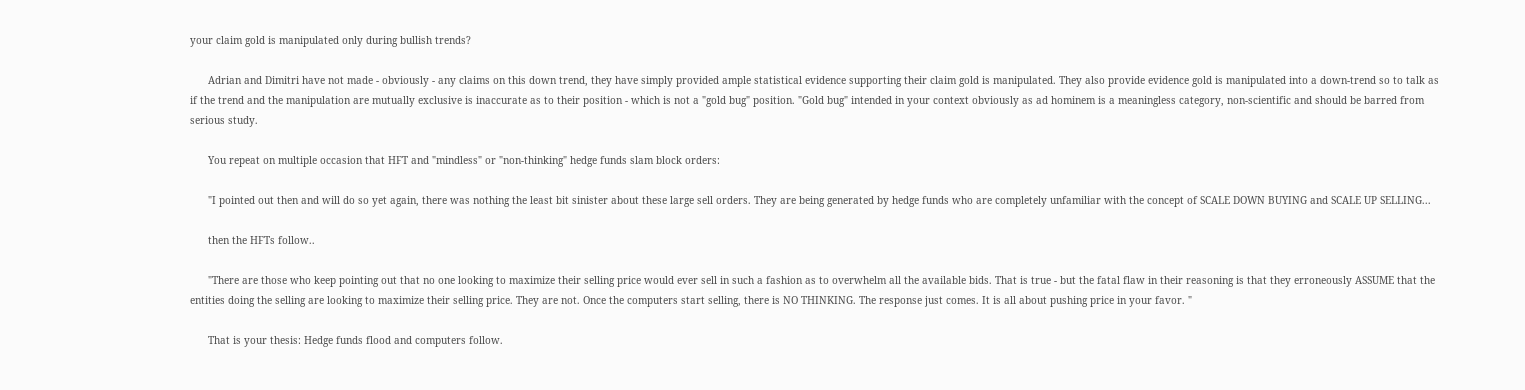your claim gold is manipulated only during bullish trends?

      Adrian and Dimitri have not made - obviously - any claims on this down trend, they have simply provided ample statistical evidence supporting their claim gold is manipulated. They also provide evidence gold is manipulated into a down-trend so to talk as if the trend and the manipulation are mutually exclusive is inaccurate as to their position - which is not a "gold bug" position. "Gold bug" intended in your context obviously as ad hominem is a meaningless category, non-scientific and should be barred from serious study.

      You repeat on multiple occasion that HFT and "mindless" or "non-thinking" hedge funds slam block orders:

      "I pointed out then and will do so yet again, there was nothing the least bit sinister about these large sell orders. They are being generated by hedge funds who are completely unfamiliar with the concept of SCALE DOWN BUYING and SCALE UP SELLING...

      then the HFTs follow..

      "There are those who keep pointing out that no one looking to maximize their selling price would ever sell in such a fashion as to overwhelm all the available bids. That is true - but the fatal flaw in their reasoning is that they erroneously ASSUME that the entities doing the selling are looking to maximize their selling price. They are not. Once the computers start selling, there is NO THINKING. The response just comes. It is all about pushing price in your favor. "

      That is your thesis: Hedge funds flood and computers follow.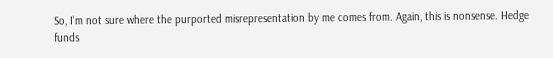So, I'm not sure where the purported misrepresentation by me comes from. Again, this is nonsense. Hedge funds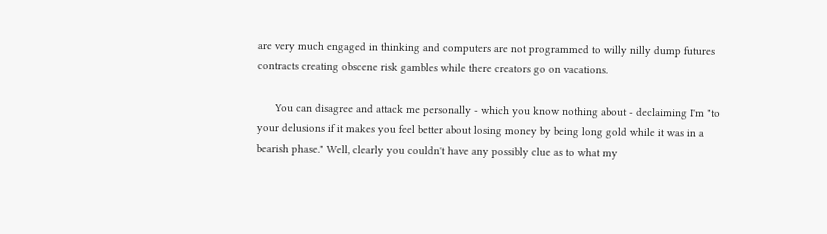are very much engaged in thinking and computers are not programmed to willy nilly dump futures contracts creating obscene risk gambles while there creators go on vacations.

      You can disagree and attack me personally - which you know nothing about - declaiming I'm "to your delusions if it makes you feel better about losing money by being long gold while it was in a bearish phase." Well, clearly you couldn't have any possibly clue as to what my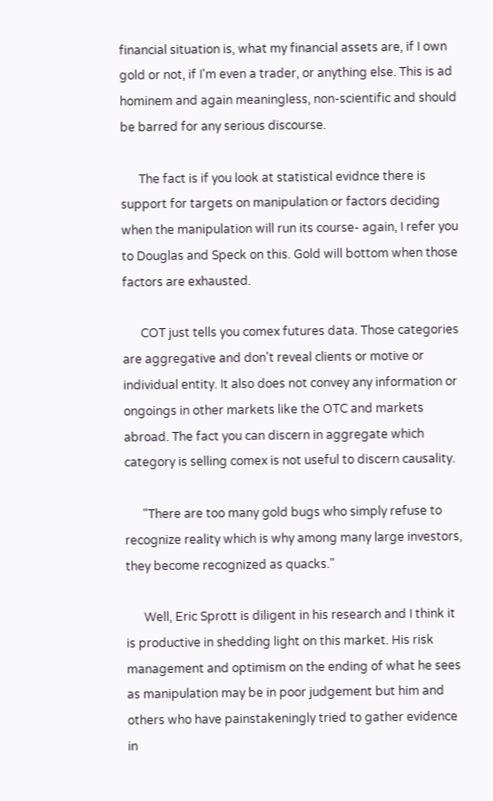financial situation is, what my financial assets are, if I own gold or not, if I'm even a trader, or anything else. This is ad hominem and again meaningless, non-scientific and should be barred for any serious discourse.

      The fact is if you look at statistical evidnce there is support for targets on manipulation or factors deciding when the manipulation will run its course- again, I refer you to Douglas and Speck on this. Gold will bottom when those factors are exhausted.

      COT just tells you comex futures data. Those categories are aggregative and don't reveal clients or motive or individual entity. It also does not convey any information or ongoings in other markets like the OTC and markets abroad. The fact you can discern in aggregate which category is selling comex is not useful to discern causality.

      "There are too many gold bugs who simply refuse to recognize reality which is why among many large investors, they become recognized as quacks."

      Well, Eric Sprott is diligent in his research and I think it is productive in shedding light on this market. His risk management and optimism on the ending of what he sees as manipulation may be in poor judgement but him and others who have painstakeningly tried to gather evidence in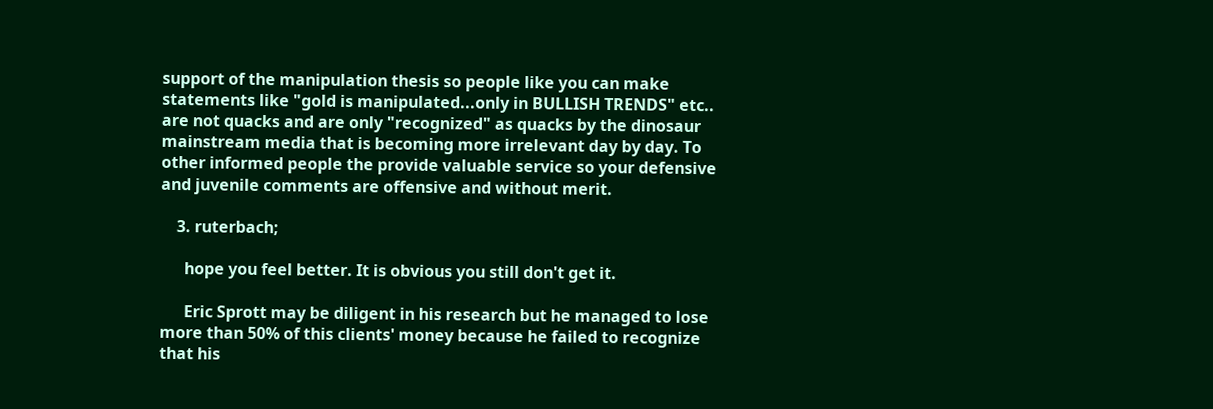support of the manipulation thesis so people like you can make statements like "gold is manipulated...only in BULLISH TRENDS" etc.. are not quacks and are only "recognized" as quacks by the dinosaur mainstream media that is becoming more irrelevant day by day. To other informed people the provide valuable service so your defensive and juvenile comments are offensive and without merit.

    3. ruterbach;

      hope you feel better. It is obvious you still don't get it.

      Eric Sprott may be diligent in his research but he managed to lose more than 50% of this clients' money because he failed to recognize that his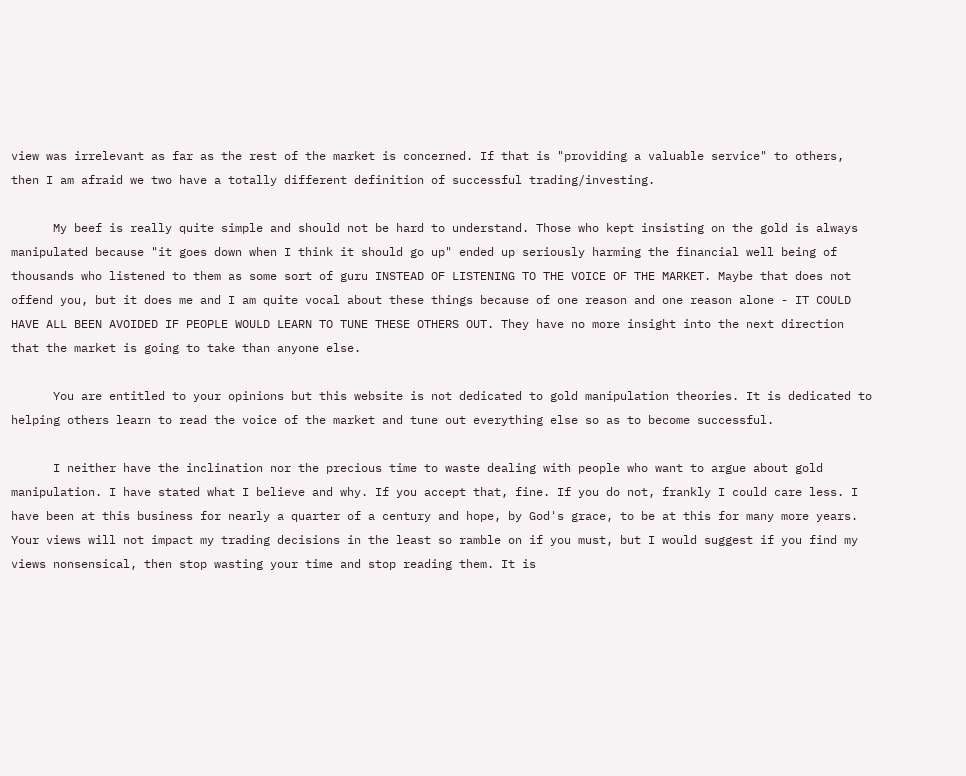view was irrelevant as far as the rest of the market is concerned. If that is "providing a valuable service" to others, then I am afraid we two have a totally different definition of successful trading/investing.

      My beef is really quite simple and should not be hard to understand. Those who kept insisting on the gold is always manipulated because "it goes down when I think it should go up" ended up seriously harming the financial well being of thousands who listened to them as some sort of guru INSTEAD OF LISTENING TO THE VOICE OF THE MARKET. Maybe that does not offend you, but it does me and I am quite vocal about these things because of one reason and one reason alone - IT COULD HAVE ALL BEEN AVOIDED IF PEOPLE WOULD LEARN TO TUNE THESE OTHERS OUT. They have no more insight into the next direction that the market is going to take than anyone else.

      You are entitled to your opinions but this website is not dedicated to gold manipulation theories. It is dedicated to helping others learn to read the voice of the market and tune out everything else so as to become successful.

      I neither have the inclination nor the precious time to waste dealing with people who want to argue about gold manipulation. I have stated what I believe and why. If you accept that, fine. If you do not, frankly I could care less. I have been at this business for nearly a quarter of a century and hope, by God's grace, to be at this for many more years. Your views will not impact my trading decisions in the least so ramble on if you must, but I would suggest if you find my views nonsensical, then stop wasting your time and stop reading them. It is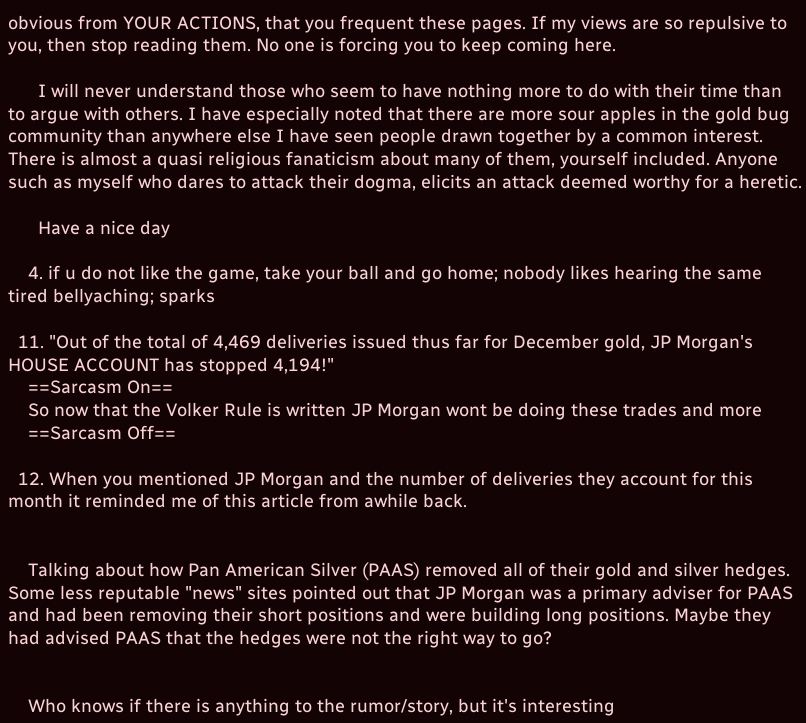obvious from YOUR ACTIONS, that you frequent these pages. If my views are so repulsive to you, then stop reading them. No one is forcing you to keep coming here.

      I will never understand those who seem to have nothing more to do with their time than to argue with others. I have especially noted that there are more sour apples in the gold bug community than anywhere else I have seen people drawn together by a common interest. There is almost a quasi religious fanaticism about many of them, yourself included. Anyone such as myself who dares to attack their dogma, elicits an attack deemed worthy for a heretic.

      Have a nice day

    4. if u do not like the game, take your ball and go home; nobody likes hearing the same tired bellyaching; sparks

  11. "Out of the total of 4,469 deliveries issued thus far for December gold, JP Morgan's HOUSE ACCOUNT has stopped 4,194!"
    ==Sarcasm On==
    So now that the Volker Rule is written JP Morgan wont be doing these trades and more
    ==Sarcasm Off==

  12. When you mentioned JP Morgan and the number of deliveries they account for this month it reminded me of this article from awhile back.


    Talking about how Pan American Silver (PAAS) removed all of their gold and silver hedges. Some less reputable "news" sites pointed out that JP Morgan was a primary adviser for PAAS and had been removing their short positions and were building long positions. Maybe they had advised PAAS that the hedges were not the right way to go?


    Who knows if there is anything to the rumor/story, but it's interesting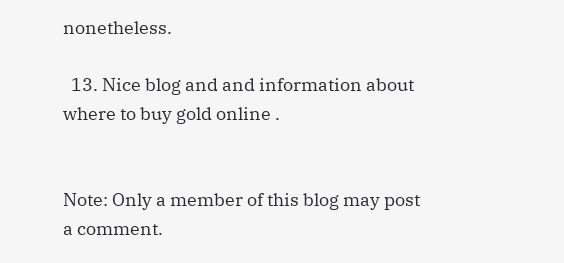nonetheless.

  13. Nice blog and and information about where to buy gold online .


Note: Only a member of this blog may post a comment.